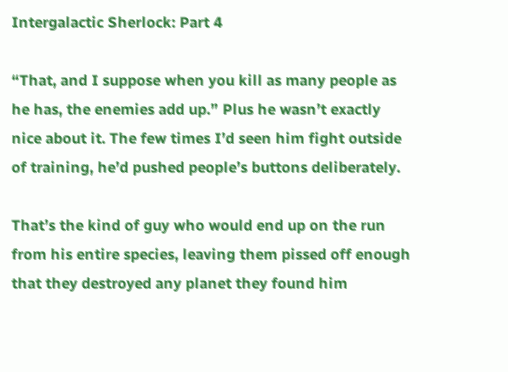Intergalactic Sherlock: Part 4

“That, and I suppose when you kill as many people as he has, the enemies add up.” Plus he wasn’t exactly nice about it. The few times I’d seen him fight outside of training, he’d pushed people’s buttons deliberately.

That’s the kind of guy who would end up on the run from his entire species, leaving them pissed off enough that they destroyed any planet they found him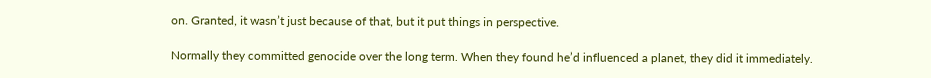on. Granted, it wasn’t just because of that, but it put things in perspective.

Normally they committed genocide over the long term. When they found he’d influenced a planet, they did it immediately.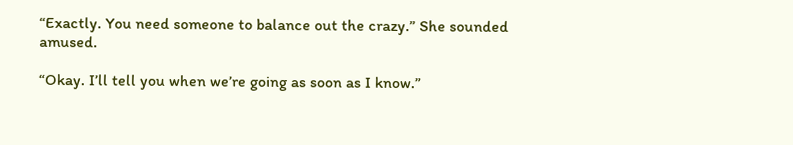“Exactly. You need someone to balance out the crazy.” She sounded amused.

“Okay. I’ll tell you when we’re going as soon as I know.”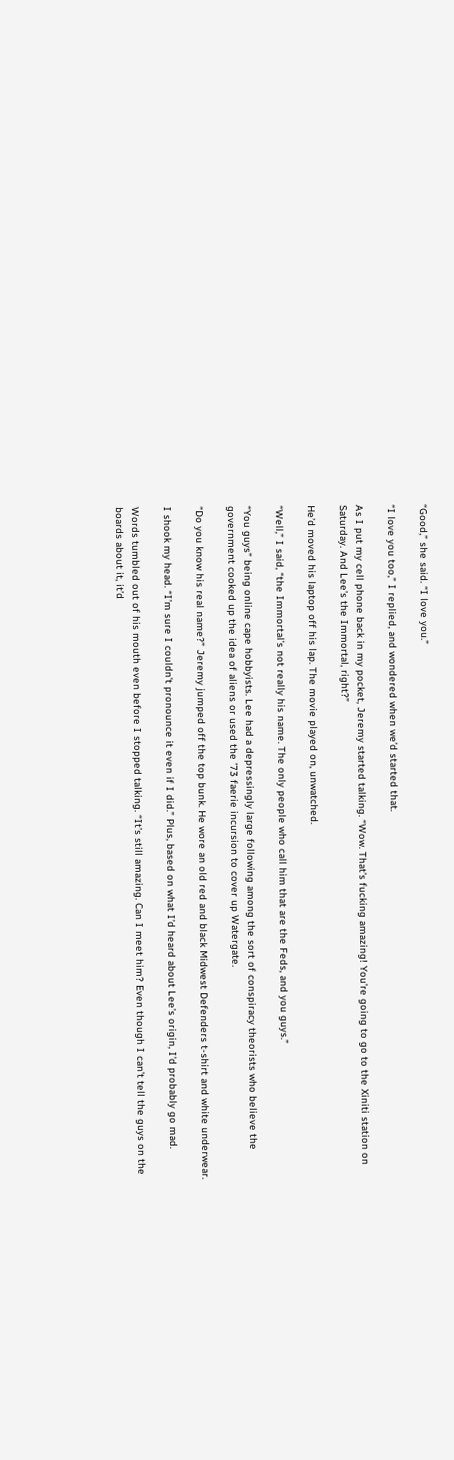“Good,” she said. “I love you.”

“I love you too,” I replied, and wondered when we’d started that.

As I put my cell phone back in my pocket, Jeremy started talking. “Wow. That’s fucking amazing! You’re going to go to the Xiniti station on Saturday. And Lee’s the Immortal, right?”

He’d moved his laptop off his lap. The movie played on, unwatched.

“Well,” I said, “the Immortal’s not really his name. The only people who call him that are the Feds, and you guys.”

“You guys” being online cape hobbyists. Lee had a depressingly large following among the sort of conspiracy theorists who believe the government cooked up the idea of aliens or used the ’73 faerie incursion to cover up Watergate.

“Do you know his real name?” Jeremy jumped off the top bunk. He wore an old red and black Midwest Defenders t-shirt and white underwear.

I shook my head. “I’m sure I couldn’t pronounce it even if I did.” Plus, based on what I’d heard about Lee’s origin, I’d probably go mad.

Words tumbled out of his mouth even before I stopped talking. “It’s still amazing. Can I meet him? Even though I can’t tell the guys on the boards about it, it’d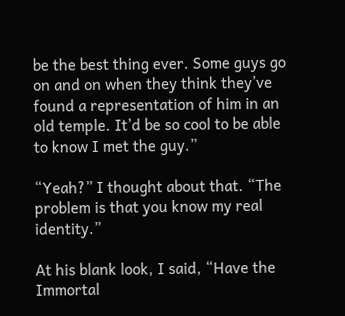be the best thing ever. Some guys go on and on when they think they’ve found a representation of him in an old temple. It’d be so cool to be able to know I met the guy.”

“Yeah?” I thought about that. “The problem is that you know my real identity.”

At his blank look, I said, “Have the Immortal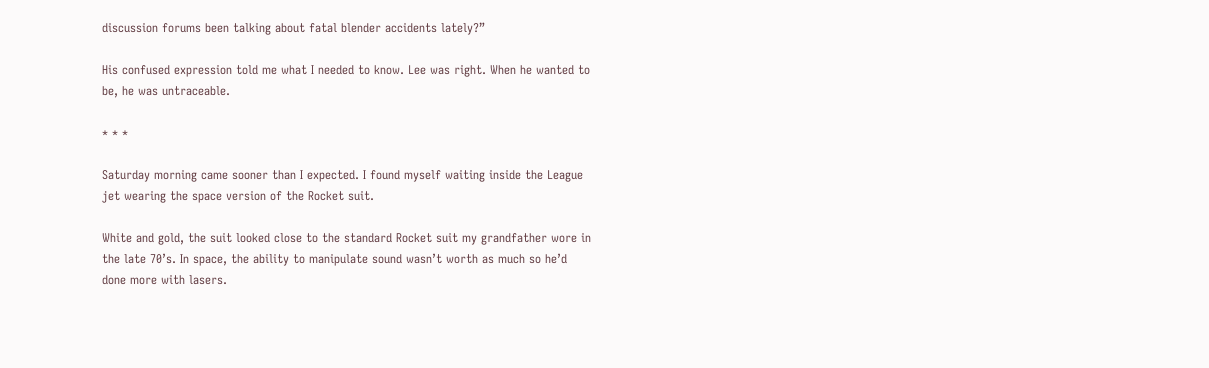discussion forums been talking about fatal blender accidents lately?”

His confused expression told me what I needed to know. Lee was right. When he wanted to be, he was untraceable.

* * *

Saturday morning came sooner than I expected. I found myself waiting inside the League jet wearing the space version of the Rocket suit.

White and gold, the suit looked close to the standard Rocket suit my grandfather wore in the late 70’s. In space, the ability to manipulate sound wasn’t worth as much so he’d done more with lasers.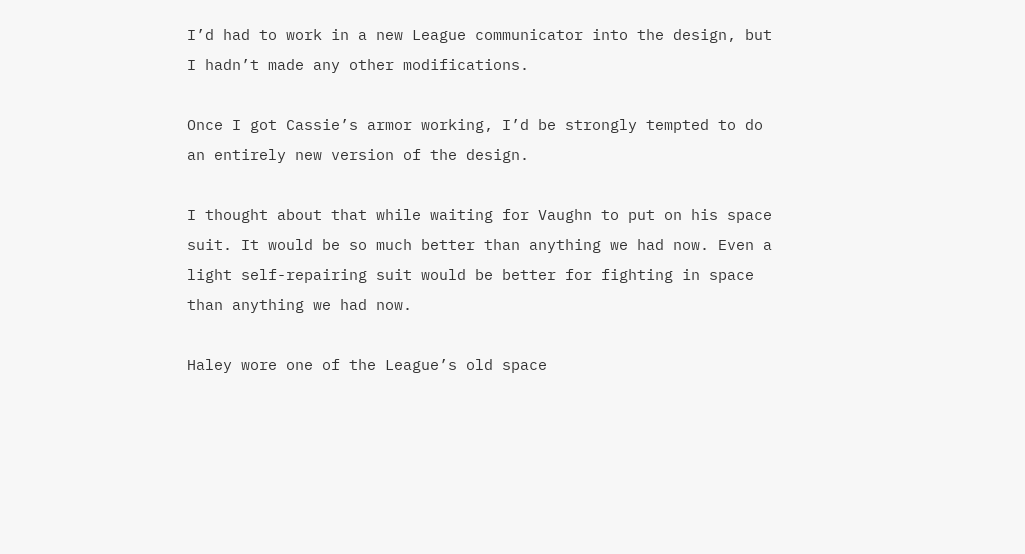I’d had to work in a new League communicator into the design, but I hadn’t made any other modifications.

Once I got Cassie’s armor working, I’d be strongly tempted to do an entirely new version of the design.

I thought about that while waiting for Vaughn to put on his space suit. It would be so much better than anything we had now. Even a light self-repairing suit would be better for fighting in space than anything we had now.

Haley wore one of the League’s old space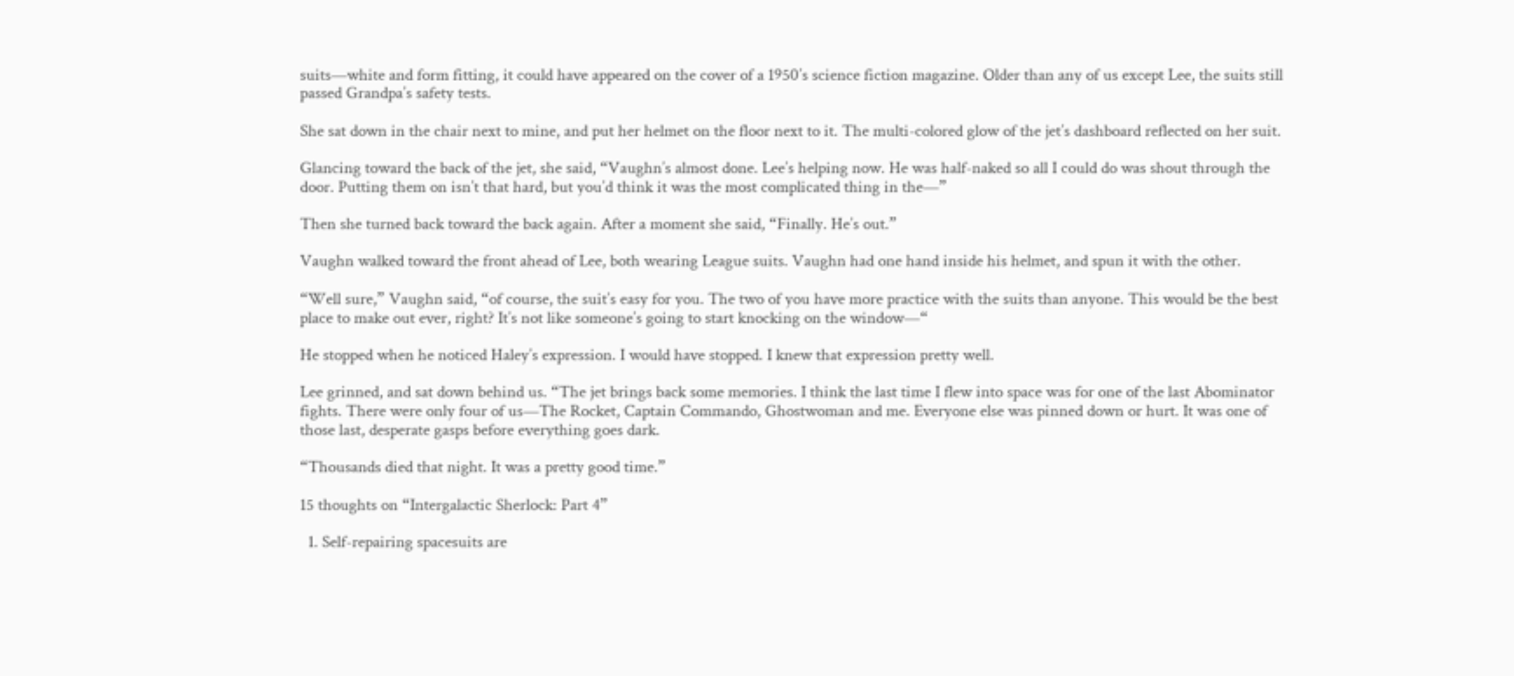suits—white and form fitting, it could have appeared on the cover of a 1950’s science fiction magazine. Older than any of us except Lee, the suits still passed Grandpa’s safety tests.

She sat down in the chair next to mine, and put her helmet on the floor next to it. The multi-colored glow of the jet’s dashboard reflected on her suit.

Glancing toward the back of the jet, she said, “Vaughn’s almost done. Lee’s helping now. He was half-naked so all I could do was shout through the door. Putting them on isn’t that hard, but you’d think it was the most complicated thing in the—”

Then she turned back toward the back again. After a moment she said, “Finally. He’s out.”

Vaughn walked toward the front ahead of Lee, both wearing League suits. Vaughn had one hand inside his helmet, and spun it with the other.

“Well sure,” Vaughn said, “of course, the suit’s easy for you. The two of you have more practice with the suits than anyone. This would be the best place to make out ever, right? It’s not like someone’s going to start knocking on the window—“

He stopped when he noticed Haley’s expression. I would have stopped. I knew that expression pretty well.

Lee grinned, and sat down behind us. “The jet brings back some memories. I think the last time I flew into space was for one of the last Abominator fights. There were only four of us—The Rocket, Captain Commando, Ghostwoman and me. Everyone else was pinned down or hurt. It was one of those last, desperate gasps before everything goes dark.

“Thousands died that night. It was a pretty good time.”

15 thoughts on “Intergalactic Sherlock: Part 4”

  1. Self-repairing spacesuits are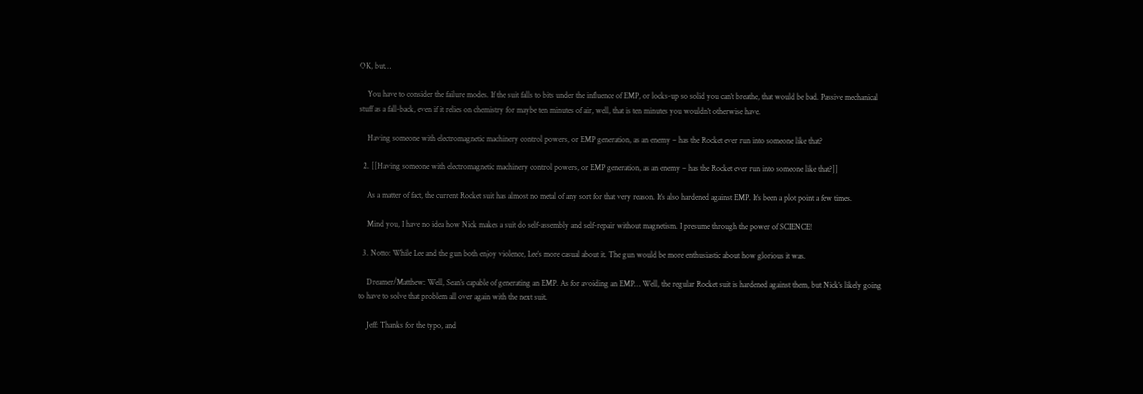OK, but…

    You have to consider the failure modes. If the suit falls to bits under the influence of EMP, or locks-up so solid you can’t breathe, that would be bad. Passive mechanical stuff as a fall-back, even if it relies on chemistry for maybe ten minutes of air, well, that is ten minutes you wouldn’t otherwise have.

    Having someone with electromagnetic machinery control powers, or EMP generation, as an enemy – has the Rocket ever run into someone like that?

  2. [[Having someone with electromagnetic machinery control powers, or EMP generation, as an enemy – has the Rocket ever run into someone like that?]]

    As a matter of fact, the current Rocket suit has almost no metal of any sort for that very reason. It’s also hardened against EMP. It’s been a plot point a few times.

    Mind you, I have no idea how Nick makes a suit do self-assembly and self-repair without magnetism. I presume through the power of SCIENCE!

  3. Notto: While Lee and the gun both enjoy violence, Lee’s more casual about it. The gun would be more enthusiastic about how glorious it was.

    Dreamer/Matthew: Well, Sean’s capable of generating an EMP. As for avoiding an EMP… Well, the regular Rocket suit is hardened against them, but Nick’s likely going to have to solve that problem all over again with the next suit.

    Jeff: Thanks for the typo, and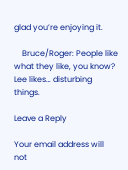glad you’re enjoying it.

    Bruce/Roger: People like what they like, you know? Lee likes… disturbing things.

Leave a Reply

Your email address will not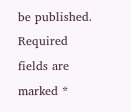be published. Required fields are marked *